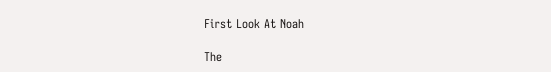First Look At Noah

The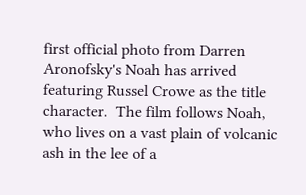first official photo from Darren Aronofsky's Noah has arrived featuring Russel Crowe as the title character.  The film follows Noah, who lives on a vast plain of volcanic ash in the lee of a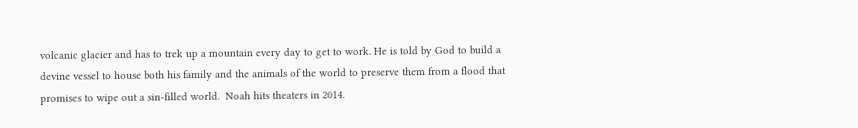volcanic glacier and has to trek up a mountain every day to get to work. He is told by God to build a devine vessel to house both his family and the animals of the world to preserve them from a flood that promises to wipe out a sin-filled world.  Noah hits theaters in 2014.